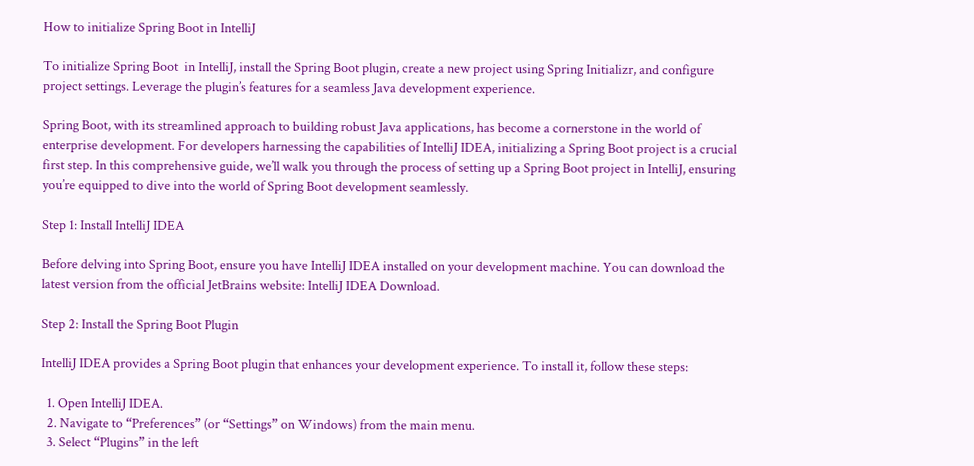How to initialize Spring Boot in IntelliJ

To initialize Spring Boot  in IntelliJ, install the Spring Boot plugin, create a new project using Spring Initializr, and configure project settings. Leverage the plugin’s features for a seamless Java development experience.

Spring Boot, with its streamlined approach to building robust Java applications, has become a cornerstone in the world of enterprise development. For developers harnessing the capabilities of IntelliJ IDEA, initializing a Spring Boot project is a crucial first step. In this comprehensive guide, we’ll walk you through the process of setting up a Spring Boot project in IntelliJ, ensuring you’re equipped to dive into the world of Spring Boot development seamlessly.

Step 1: Install IntelliJ IDEA

Before delving into Spring Boot, ensure you have IntelliJ IDEA installed on your development machine. You can download the latest version from the official JetBrains website: IntelliJ IDEA Download.

Step 2: Install the Spring Boot Plugin

IntelliJ IDEA provides a Spring Boot plugin that enhances your development experience. To install it, follow these steps:

  1. Open IntelliJ IDEA.
  2. Navigate to “Preferences” (or “Settings” on Windows) from the main menu.
  3. Select “Plugins” in the left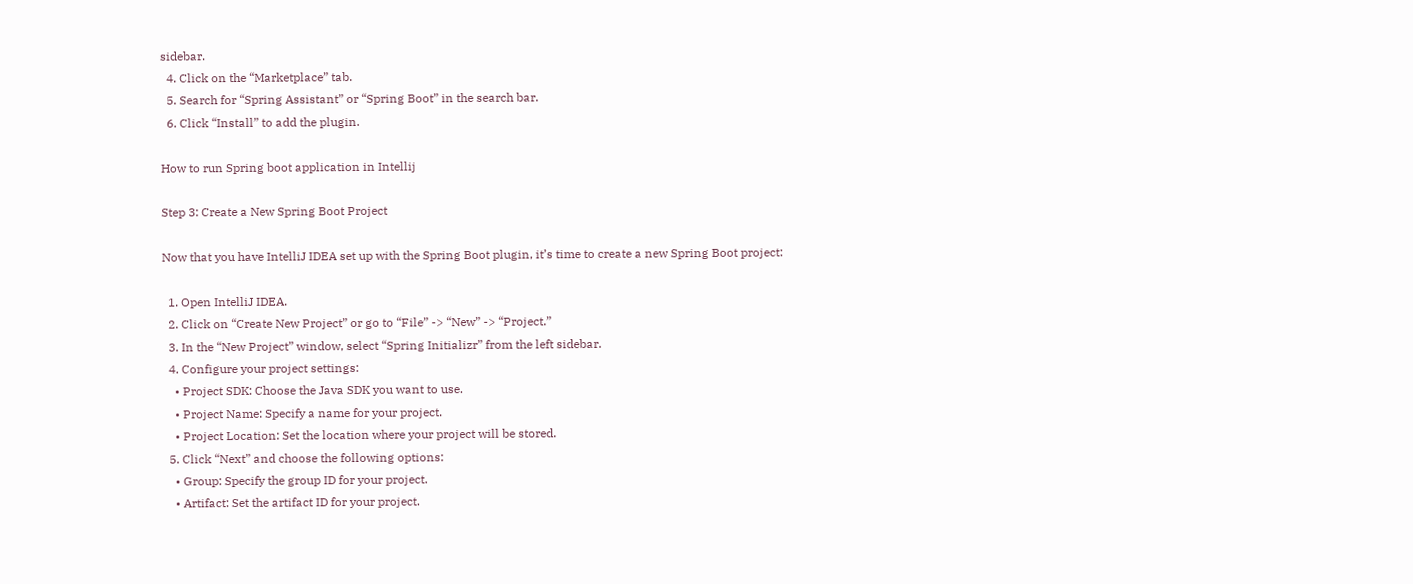sidebar.
  4. Click on the “Marketplace” tab.
  5. Search for “Spring Assistant” or “Spring Boot” in the search bar.
  6. Click “Install” to add the plugin.

How to run Spring boot application in Intellij

Step 3: Create a New Spring Boot Project

Now that you have IntelliJ IDEA set up with the Spring Boot plugin, it’s time to create a new Spring Boot project:

  1. Open IntelliJ IDEA.
  2. Click on “Create New Project” or go to “File” -> “New” -> “Project.”
  3. In the “New Project” window, select “Spring Initializr” from the left sidebar.
  4. Configure your project settings:
    • Project SDK: Choose the Java SDK you want to use.
    • Project Name: Specify a name for your project.
    • Project Location: Set the location where your project will be stored.
  5. Click “Next” and choose the following options:
    • Group: Specify the group ID for your project.
    • Artifact: Set the artifact ID for your project.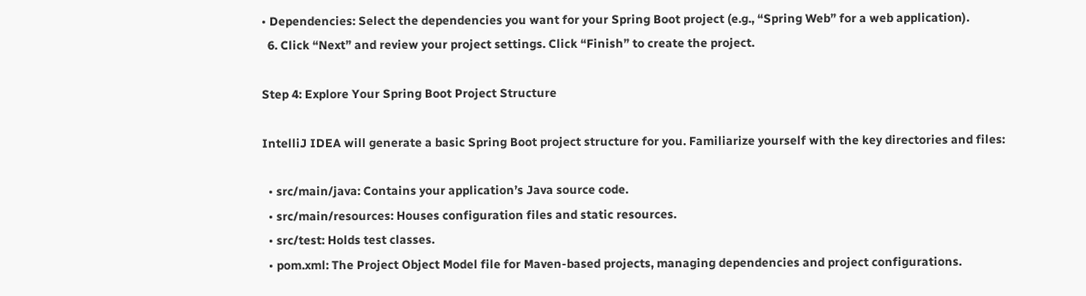• Dependencies: Select the dependencies you want for your Spring Boot project (e.g., “Spring Web” for a web application).
  6. Click “Next” and review your project settings. Click “Finish” to create the project.

Step 4: Explore Your Spring Boot Project Structure

IntelliJ IDEA will generate a basic Spring Boot project structure for you. Familiarize yourself with the key directories and files:

  • src/main/java: Contains your application’s Java source code.
  • src/main/resources: Houses configuration files and static resources.
  • src/test: Holds test classes.
  • pom.xml: The Project Object Model file for Maven-based projects, managing dependencies and project configurations.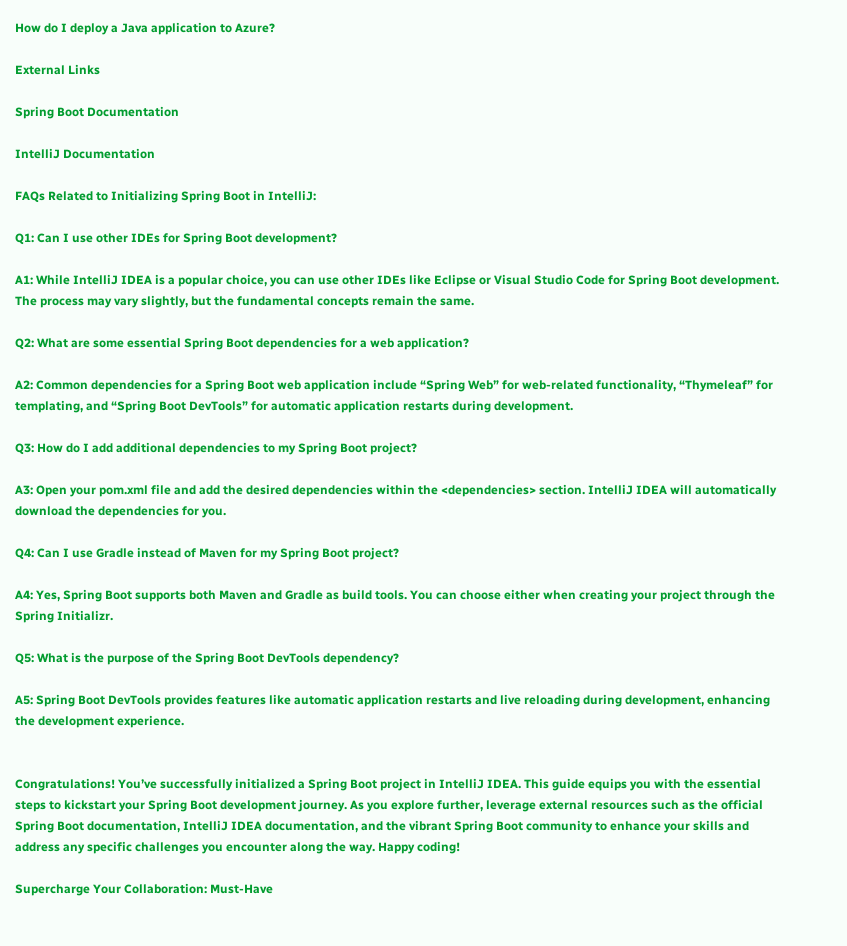How do I deploy a Java application to Azure?

External Links

Spring Boot Documentation

IntelliJ Documentation

FAQs Related to Initializing Spring Boot in IntelliJ:

Q1: Can I use other IDEs for Spring Boot development?

A1: While IntelliJ IDEA is a popular choice, you can use other IDEs like Eclipse or Visual Studio Code for Spring Boot development. The process may vary slightly, but the fundamental concepts remain the same.

Q2: What are some essential Spring Boot dependencies for a web application?

A2: Common dependencies for a Spring Boot web application include “Spring Web” for web-related functionality, “Thymeleaf” for templating, and “Spring Boot DevTools” for automatic application restarts during development.

Q3: How do I add additional dependencies to my Spring Boot project?

A3: Open your pom.xml file and add the desired dependencies within the <dependencies> section. IntelliJ IDEA will automatically download the dependencies for you.

Q4: Can I use Gradle instead of Maven for my Spring Boot project?

A4: Yes, Spring Boot supports both Maven and Gradle as build tools. You can choose either when creating your project through the Spring Initializr.

Q5: What is the purpose of the Spring Boot DevTools dependency?

A5: Spring Boot DevTools provides features like automatic application restarts and live reloading during development, enhancing the development experience.


Congratulations! You’ve successfully initialized a Spring Boot project in IntelliJ IDEA. This guide equips you with the essential steps to kickstart your Spring Boot development journey. As you explore further, leverage external resources such as the official Spring Boot documentation, IntelliJ IDEA documentation, and the vibrant Spring Boot community to enhance your skills and address any specific challenges you encounter along the way. Happy coding!

Supercharge Your Collaboration: Must-Have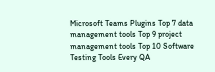Microsoft Teams Plugins Top 7 data management tools Top 9 project management tools Top 10 Software Testing Tools Every QA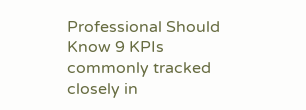Professional Should Know 9 KPIs commonly tracked closely in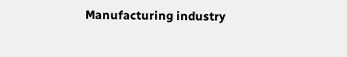Manufacturing industry